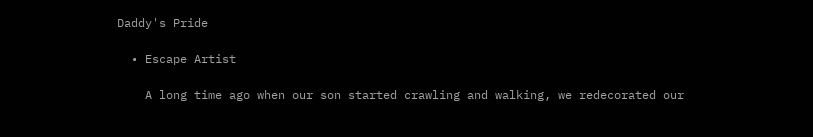Daddy's Pride

  • Escape Artist

    A long time ago when our son started crawling and walking, we redecorated our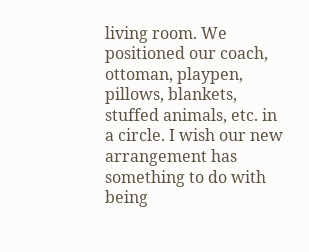living room. We positioned our coach, ottoman, playpen, pillows, blankets, stuffed animals, etc. in a circle. I wish our new arrangement has something to do with being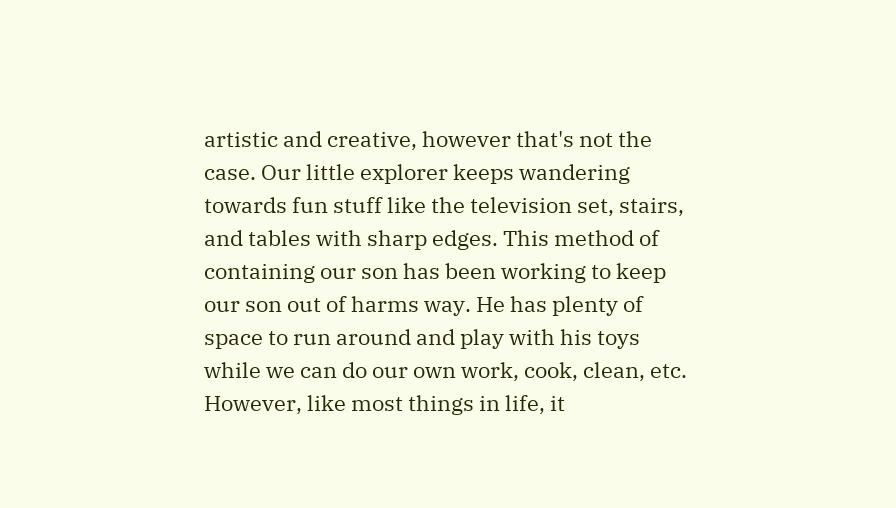artistic and creative, however that's not the case. Our little explorer keeps wandering towards fun stuff like the television set, stairs, and tables with sharp edges. This method of containing our son has been working to keep our son out of harms way. He has plenty of space to run around and play with his toys while we can do our own work, cook, clean, etc. However, like most things in life, it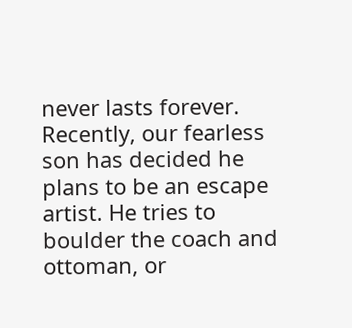never lasts forever. Recently, our fearless son has decided he plans to be an escape artist. He tries to boulder the coach and ottoman, or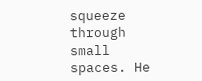squeeze through small spaces. He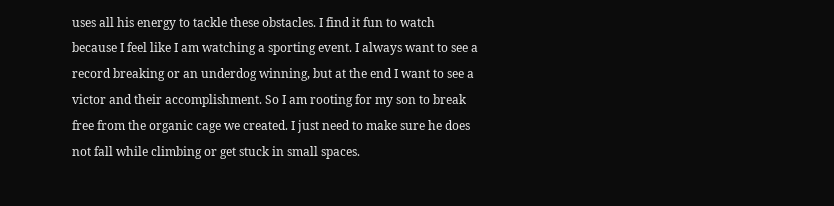uses all his energy to tackle these obstacles. I find it fun to watch because I feel like I am watching a sporting event. I always want to see a record breaking or an underdog winning, but at the end I want to see a victor and their accomplishment. So I am rooting for my son to break free from the organic cage we created. I just need to make sure he does not fall while climbing or get stuck in small spaces.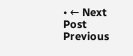• ← Next Post Previous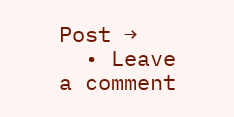Post →
  • Leave a comment